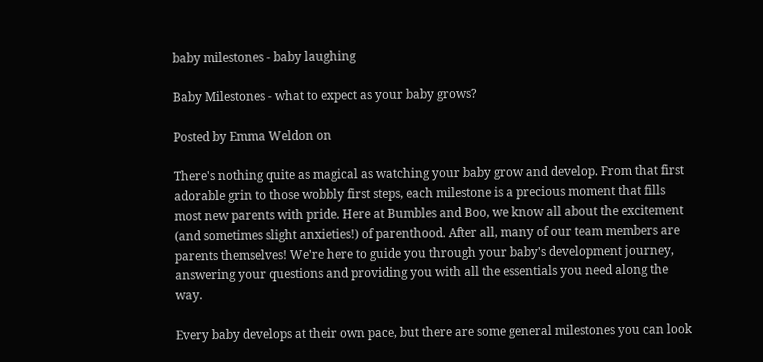baby milestones - baby laughing

Baby Milestones - what to expect as your baby grows?

Posted by Emma Weldon on

There's nothing quite as magical as watching your baby grow and develop. From that first adorable grin to those wobbly first steps, each milestone is a precious moment that fills most new parents with pride. Here at Bumbles and Boo, we know all about the excitement (and sometimes slight anxieties!) of parenthood. After all, many of our team members are parents themselves! We're here to guide you through your baby's development journey, answering your questions and providing you with all the essentials you need along the way.

Every baby develops at their own pace, but there are some general milestones you can look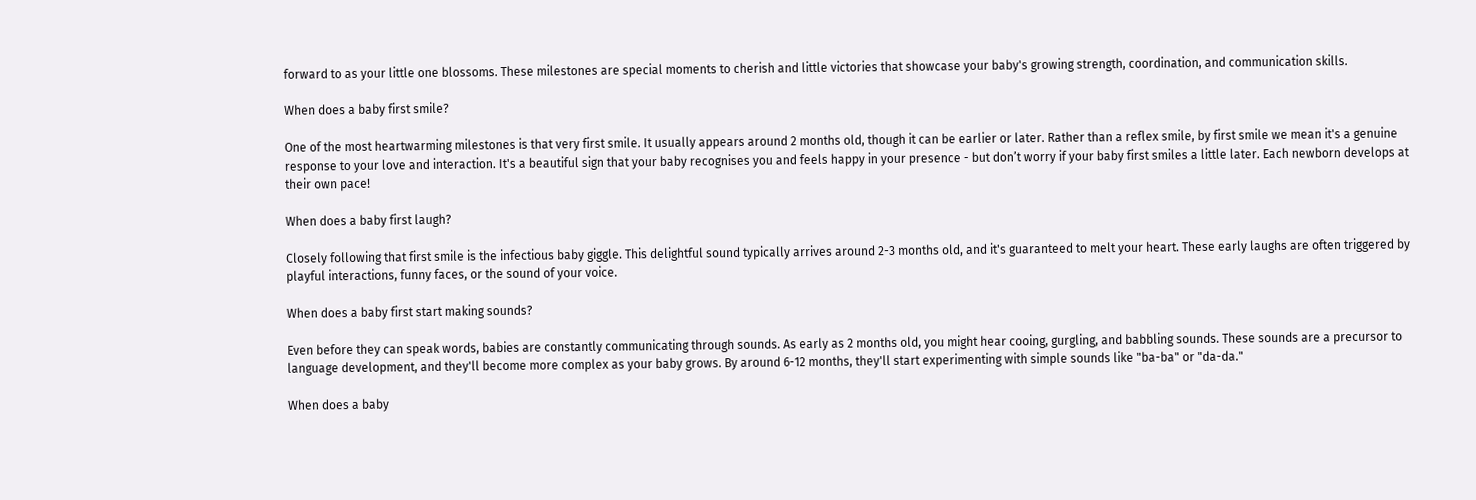forward to as your little one blossoms. These milestones are special moments to cherish and little victories that showcase your baby's growing strength, coordination, and communication skills.

When does a baby first smile?

One of the most heartwarming milestones is that very first smile. It usually appears around 2 months old, though it can be earlier or later. Rather than a reflex smile, by first smile we mean it's a genuine response to your love and interaction. It's a beautiful sign that your baby recognises you and feels happy in your presence - but don’t worry if your baby first smiles a little later. Each newborn develops at their own pace!

When does a baby first laugh?

Closely following that first smile is the infectious baby giggle. This delightful sound typically arrives around 2-3 months old, and it's guaranteed to melt your heart. These early laughs are often triggered by playful interactions, funny faces, or the sound of your voice.

When does a baby first start making sounds?

Even before they can speak words, babies are constantly communicating through sounds. As early as 2 months old, you might hear cooing, gurgling, and babbling sounds. These sounds are a precursor to language development, and they'll become more complex as your baby grows. By around 6-12 months, they'll start experimenting with simple sounds like "ba-ba" or "da-da."

When does a baby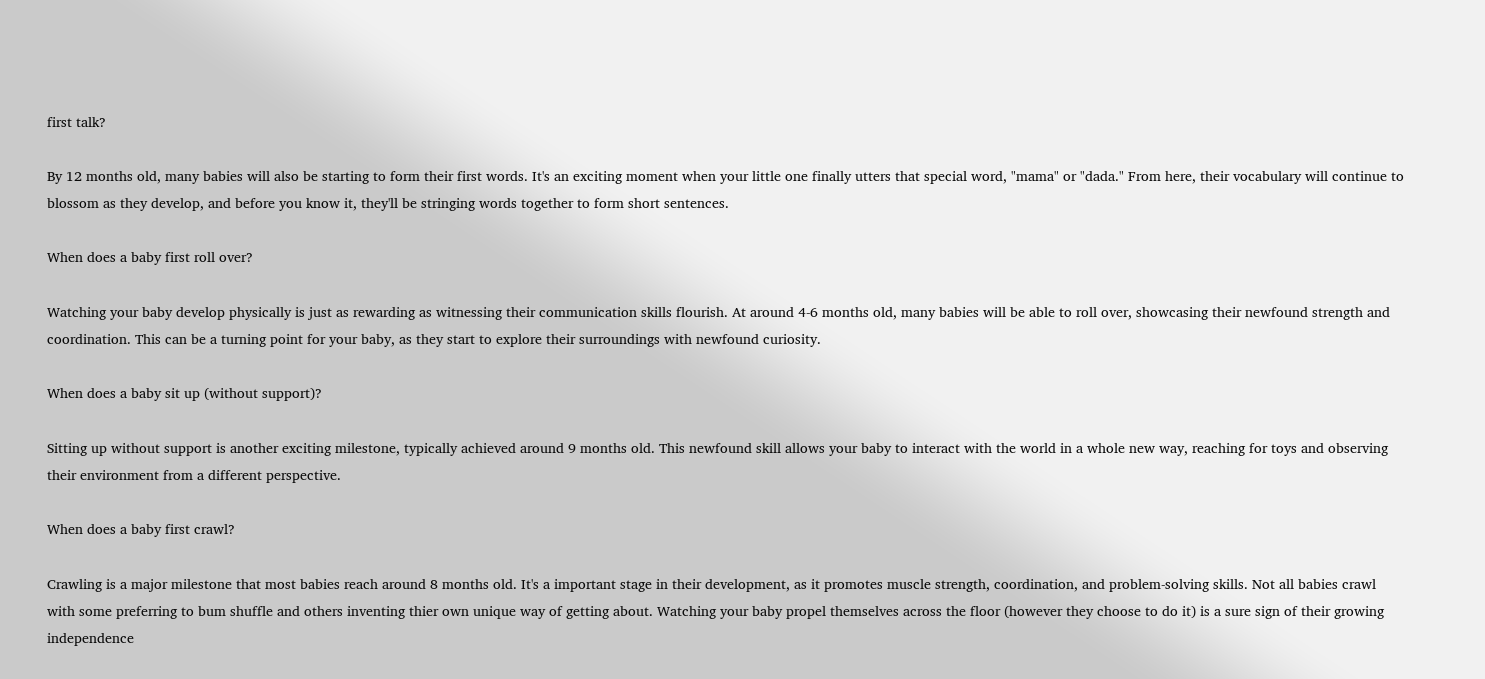first talk?

By 12 months old, many babies will also be starting to form their first words. It's an exciting moment when your little one finally utters that special word, "mama" or "dada." From here, their vocabulary will continue to blossom as they develop, and before you know it, they'll be stringing words together to form short sentences.

When does a baby first roll over?

Watching your baby develop physically is just as rewarding as witnessing their communication skills flourish. At around 4-6 months old, many babies will be able to roll over, showcasing their newfound strength and coordination. This can be a turning point for your baby, as they start to explore their surroundings with newfound curiosity.

When does a baby sit up (without support)?

Sitting up without support is another exciting milestone, typically achieved around 9 months old. This newfound skill allows your baby to interact with the world in a whole new way, reaching for toys and observing their environment from a different perspective.

When does a baby first crawl?

Crawling is a major milestone that most babies reach around 8 months old. It's a important stage in their development, as it promotes muscle strength, coordination, and problem-solving skills. Not all babies crawl with some preferring to bum shuffle and others inventing thier own unique way of getting about. Watching your baby propel themselves across the floor (however they choose to do it) is a sure sign of their growing independence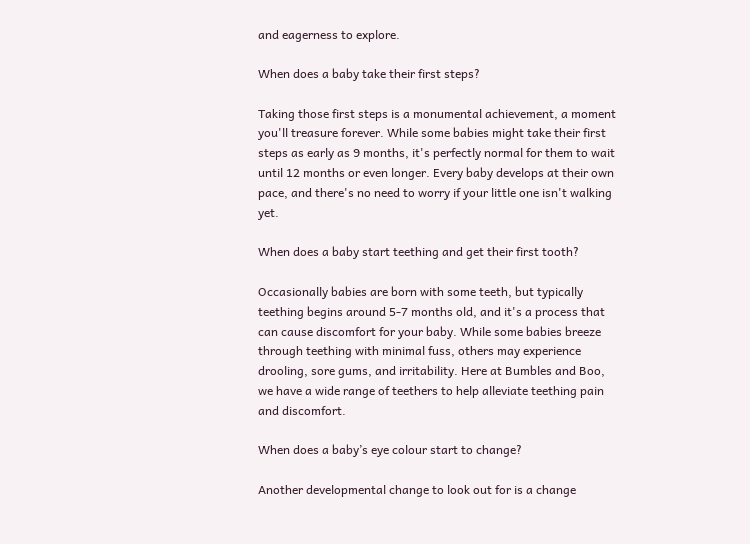and eagerness to explore.

When does a baby take their first steps?

Taking those first steps is a monumental achievement, a moment you'll treasure forever. While some babies might take their first steps as early as 9 months, it's perfectly normal for them to wait until 12 months or even longer. Every baby develops at their own pace, and there's no need to worry if your little one isn't walking yet.

When does a baby start teething and get their first tooth?

Occasionally babies are born with some teeth, but typically teething begins around 5-7 months old, and it's a process that can cause discomfort for your baby. While some babies breeze through teething with minimal fuss, others may experience drooling, sore gums, and irritability. Here at Bumbles and Boo, we have a wide range of teethers to help alleviate teething pain and discomfort.

When does a baby’s eye colour start to change?

Another developmental change to look out for is a change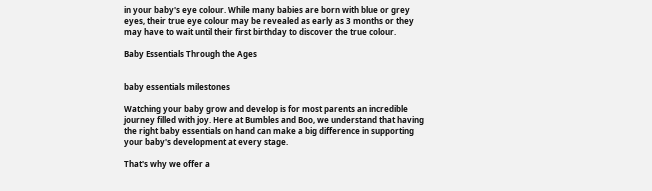in your baby's eye colour. While many babies are born with blue or grey eyes, their true eye colour may be revealed as early as 3 months or they may have to wait until their first birthday to discover the true colour.

Baby Essentials Through the Ages


baby essentials milestones

Watching your baby grow and develop is for most parents an incredible journey filled with joy. Here at Bumbles and Boo, we understand that having the right baby essentials on hand can make a big difference in supporting your baby's development at every stage.

That's why we offer a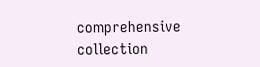comprehensive collection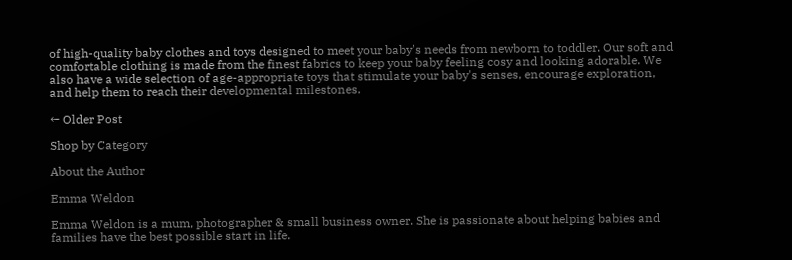of high-quality baby clothes and toys designed to meet your baby's needs from newborn to toddler. Our soft and comfortable clothing is made from the finest fabrics to keep your baby feeling cosy and looking adorable. We also have a wide selection of age-appropriate toys that stimulate your baby's senses, encourage exploration, and help them to reach their developmental milestones.

← Older Post

Shop by Category

About the Author

Emma Weldon

Emma Weldon is a mum, photographer & small business owner. She is passionate about helping babies and families have the best possible start in life.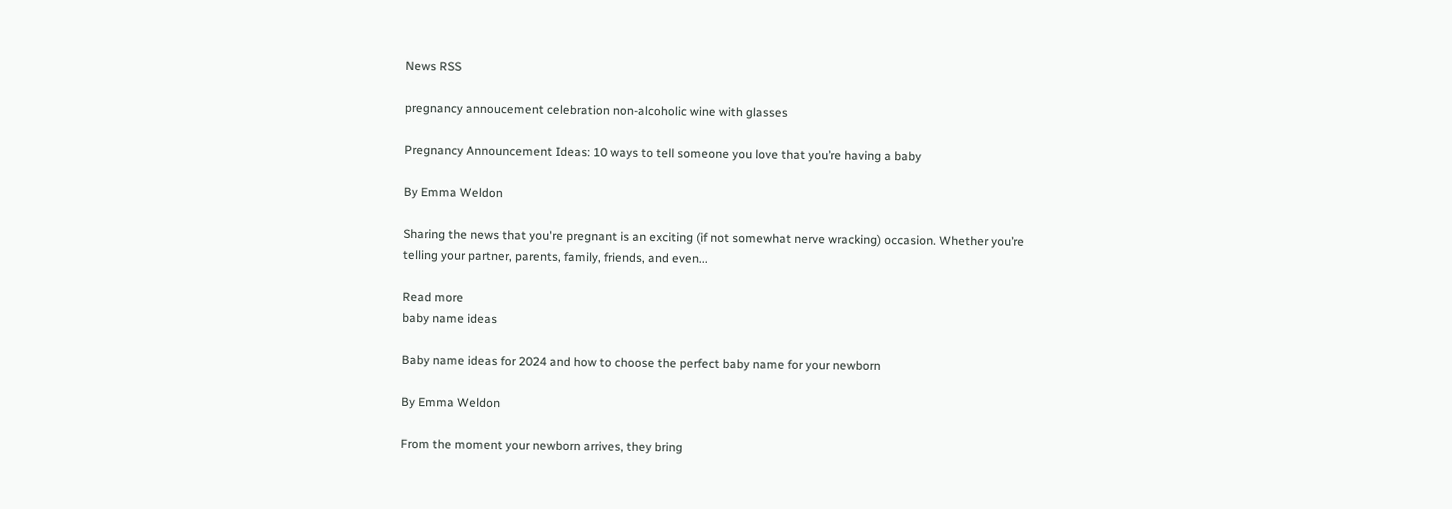News RSS

pregnancy annoucement celebration non-alcoholic wine with glasses

Pregnancy Announcement Ideas: 10 ways to tell someone you love that you’re having a baby

By Emma Weldon

Sharing the news that you're pregnant is an exciting (if not somewhat nerve wracking) occasion. Whether you’re telling your partner, parents, family, friends, and even...

Read more
baby name ideas

Baby name ideas for 2024 and how to choose the perfect baby name for your newborn

By Emma Weldon

From the moment your newborn arrives, they bring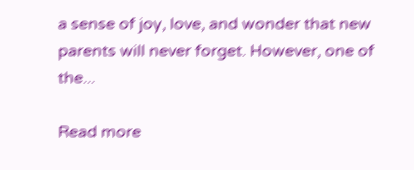a sense of joy, love, and wonder that new parents will never forget. However, one of the...

Read more